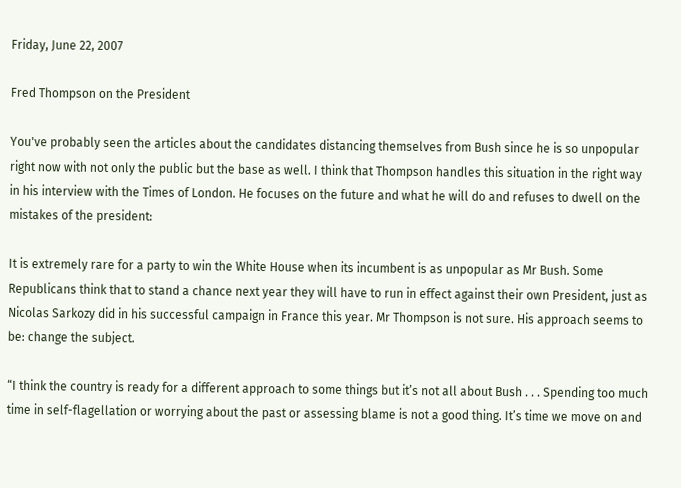Friday, June 22, 2007

Fred Thompson on the President

You've probably seen the articles about the candidates distancing themselves from Bush since he is so unpopular right now with not only the public but the base as well. I think that Thompson handles this situation in the right way in his interview with the Times of London. He focuses on the future and what he will do and refuses to dwell on the mistakes of the president:

It is extremely rare for a party to win the White House when its incumbent is as unpopular as Mr Bush. Some Republicans think that to stand a chance next year they will have to run in effect against their own President, just as Nicolas Sarkozy did in his successful campaign in France this year. Mr Thompson is not sure. His approach seems to be: change the subject.

“I think the country is ready for a different approach to some things but it’s not all about Bush . . . Spending too much time in self-flagellation or worrying about the past or assessing blame is not a good thing. It’s time we move on and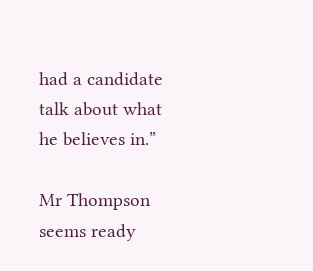had a candidate talk about what he believes in.”

Mr Thompson seems ready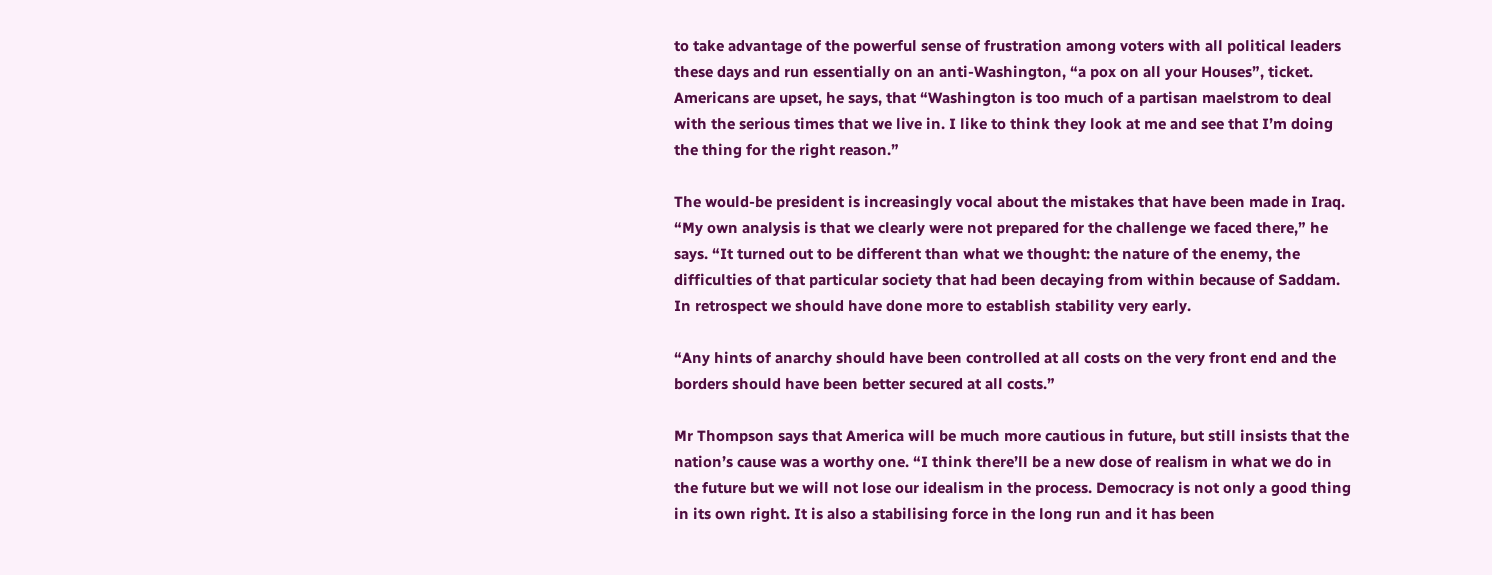to take advantage of the powerful sense of frustration among voters with all political leaders these days and run essentially on an anti-Washington, “a pox on all your Houses”, ticket. Americans are upset, he says, that “Washington is too much of a partisan maelstrom to deal with the serious times that we live in. I like to think they look at me and see that I’m doing the thing for the right reason.”

The would-be president is increasingly vocal about the mistakes that have been made in Iraq. “My own analysis is that we clearly were not prepared for the challenge we faced there,” he says. “It turned out to be different than what we thought: the nature of the enemy, the difficulties of that particular society that had been decaying from within because of Saddam. In retrospect we should have done more to establish stability very early.

“Any hints of anarchy should have been controlled at all costs on the very front end and the borders should have been better secured at all costs.”

Mr Thompson says that America will be much more cautious in future, but still insists that the nation’s cause was a worthy one. “I think there’ll be a new dose of realism in what we do in the future but we will not lose our idealism in the process. Democracy is not only a good thing in its own right. It is also a stabilising force in the long run and it has been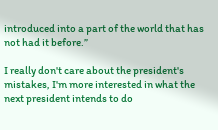introduced into a part of the world that has not had it before.”

I really don't care about the president's mistakes, I'm more interested in what the next president intends to do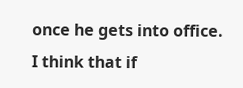once he gets into office. I think that if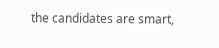the candidates are smart,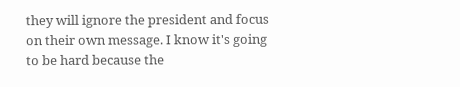they will ignore the president and focus on their own message. I know it's going to be hard because the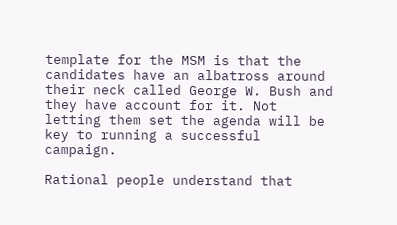template for the MSM is that the candidates have an albatross around their neck called George W. Bush and they have account for it. Not letting them set the agenda will be key to running a successful campaign.

Rational people understand that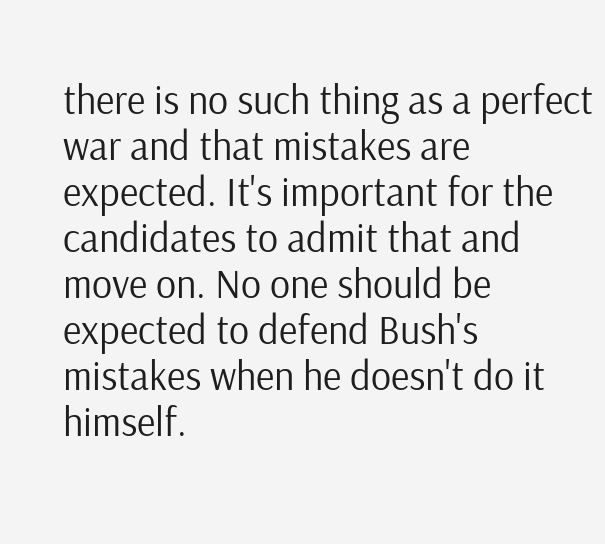there is no such thing as a perfect war and that mistakes are expected. It's important for the candidates to admit that and move on. No one should be expected to defend Bush's mistakes when he doesn't do it himself.